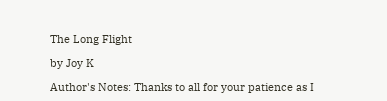The Long Flight

by Joy K

Author's Notes: Thanks to all for your patience as I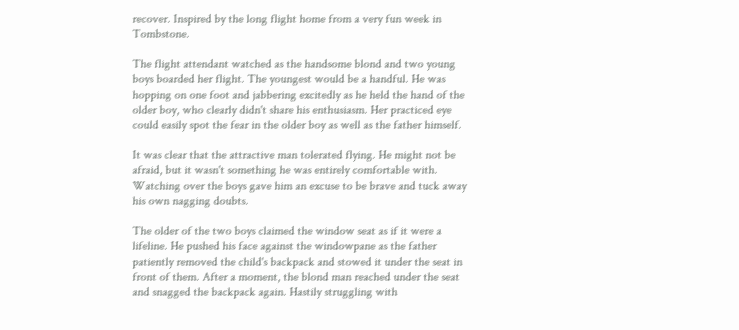recover. Inspired by the long flight home from a very fun week in Tombstone.

The flight attendant watched as the handsome blond and two young boys boarded her flight. The youngest would be a handful. He was hopping on one foot and jabbering excitedly as he held the hand of the older boy, who clearly didn't share his enthusiasm. Her practiced eye could easily spot the fear in the older boy as well as the father himself.

It was clear that the attractive man tolerated flying. He might not be afraid, but it wasn't something he was entirely comfortable with. Watching over the boys gave him an excuse to be brave and tuck away his own nagging doubts.

The older of the two boys claimed the window seat as if it were a lifeline. He pushed his face against the windowpane as the father patiently removed the child's backpack and stowed it under the seat in front of them. After a moment, the blond man reached under the seat and snagged the backpack again. Hastily struggling with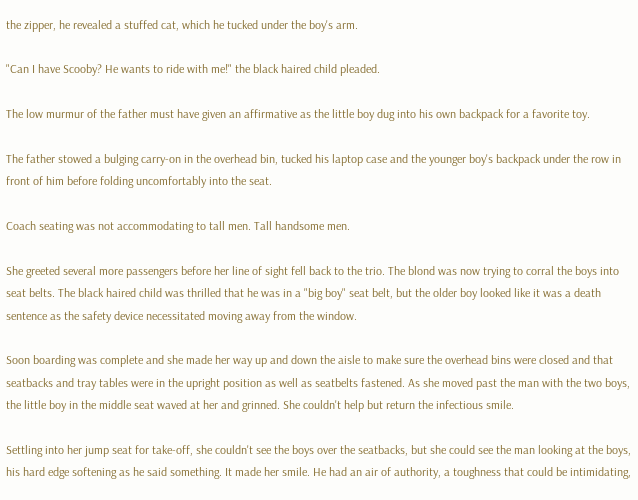the zipper, he revealed a stuffed cat, which he tucked under the boy's arm.

"Can I have Scooby? He wants to ride with me!" the black haired child pleaded.

The low murmur of the father must have given an affirmative as the little boy dug into his own backpack for a favorite toy.

The father stowed a bulging carry-on in the overhead bin, tucked his laptop case and the younger boy's backpack under the row in front of him before folding uncomfortably into the seat.

Coach seating was not accommodating to tall men. Tall handsome men.

She greeted several more passengers before her line of sight fell back to the trio. The blond was now trying to corral the boys into seat belts. The black haired child was thrilled that he was in a "big boy" seat belt, but the older boy looked like it was a death sentence as the safety device necessitated moving away from the window.

Soon boarding was complete and she made her way up and down the aisle to make sure the overhead bins were closed and that seatbacks and tray tables were in the upright position as well as seatbelts fastened. As she moved past the man with the two boys, the little boy in the middle seat waved at her and grinned. She couldn't help but return the infectious smile.

Settling into her jump seat for take-off, she couldn't see the boys over the seatbacks, but she could see the man looking at the boys, his hard edge softening as he said something. It made her smile. He had an air of authority, a toughness that could be intimidating,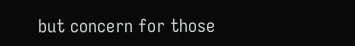but concern for those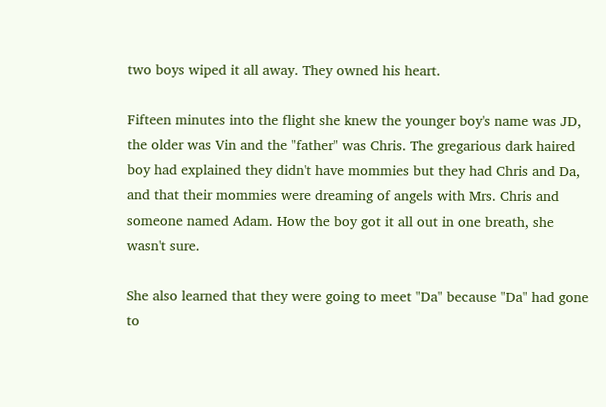two boys wiped it all away. They owned his heart.

Fifteen minutes into the flight she knew the younger boy's name was JD, the older was Vin and the "father" was Chris. The gregarious dark haired boy had explained they didn't have mommies but they had Chris and Da, and that their mommies were dreaming of angels with Mrs. Chris and someone named Adam. How the boy got it all out in one breath, she wasn't sure.

She also learned that they were going to meet "Da" because "Da" had gone to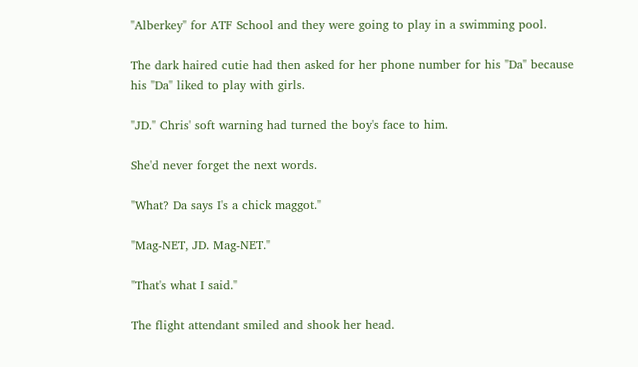"Alberkey" for ATF School and they were going to play in a swimming pool.

The dark haired cutie had then asked for her phone number for his "Da" because his "Da" liked to play with girls.

"JD." Chris' soft warning had turned the boy's face to him.

She'd never forget the next words.

"What? Da says I's a chick maggot."

"Mag-NET, JD. Mag-NET."

"That's what I said."

The flight attendant smiled and shook her head.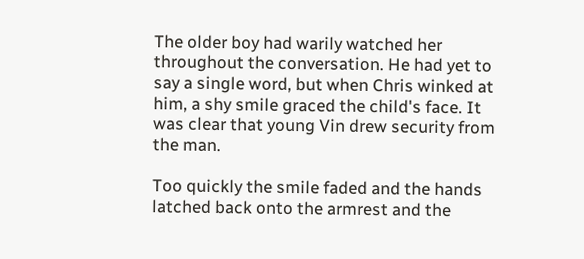The older boy had warily watched her throughout the conversation. He had yet to say a single word, but when Chris winked at him, a shy smile graced the child's face. It was clear that young Vin drew security from the man.

Too quickly the smile faded and the hands latched back onto the armrest and the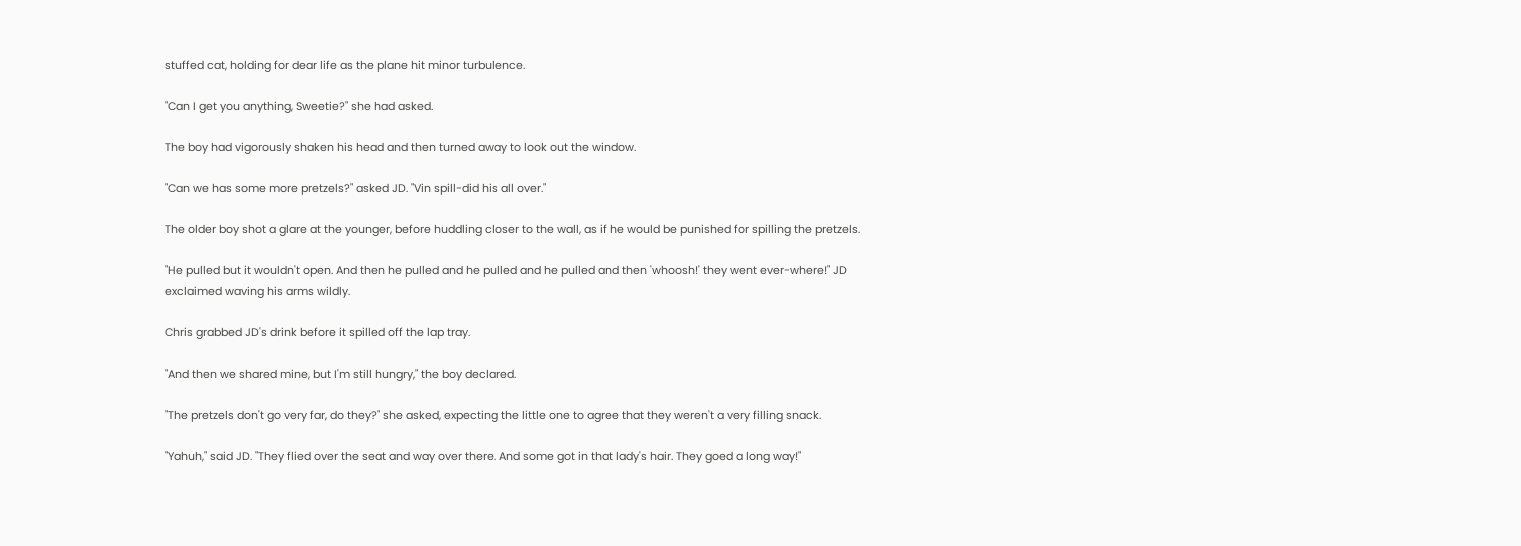stuffed cat, holding for dear life as the plane hit minor turbulence.

"Can I get you anything, Sweetie?" she had asked.

The boy had vigorously shaken his head and then turned away to look out the window.

"Can we has some more pretzels?" asked JD. "Vin spill-did his all over."

The older boy shot a glare at the younger, before huddling closer to the wall, as if he would be punished for spilling the pretzels.

"He pulled but it wouldn't open. And then he pulled and he pulled and he pulled and then 'whoosh!' they went ever-where!" JD exclaimed waving his arms wildly.

Chris grabbed JD's drink before it spilled off the lap tray.

"And then we shared mine, but I'm still hungry," the boy declared.

"The pretzels don't go very far, do they?" she asked, expecting the little one to agree that they weren't a very filling snack.

"Yahuh," said JD. "They flied over the seat and way over there. And some got in that lady's hair. They goed a long way!"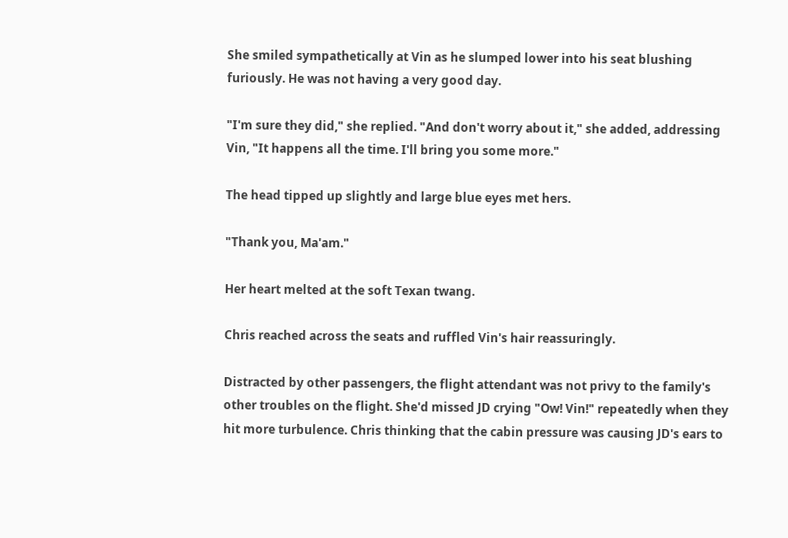She smiled sympathetically at Vin as he slumped lower into his seat blushing furiously. He was not having a very good day.

"I'm sure they did," she replied. "And don't worry about it," she added, addressing Vin, "It happens all the time. I'll bring you some more."

The head tipped up slightly and large blue eyes met hers.

"Thank you, Ma'am."

Her heart melted at the soft Texan twang.

Chris reached across the seats and ruffled Vin's hair reassuringly.

Distracted by other passengers, the flight attendant was not privy to the family's other troubles on the flight. She'd missed JD crying "Ow! Vin!" repeatedly when they hit more turbulence. Chris thinking that the cabin pressure was causing JD's ears to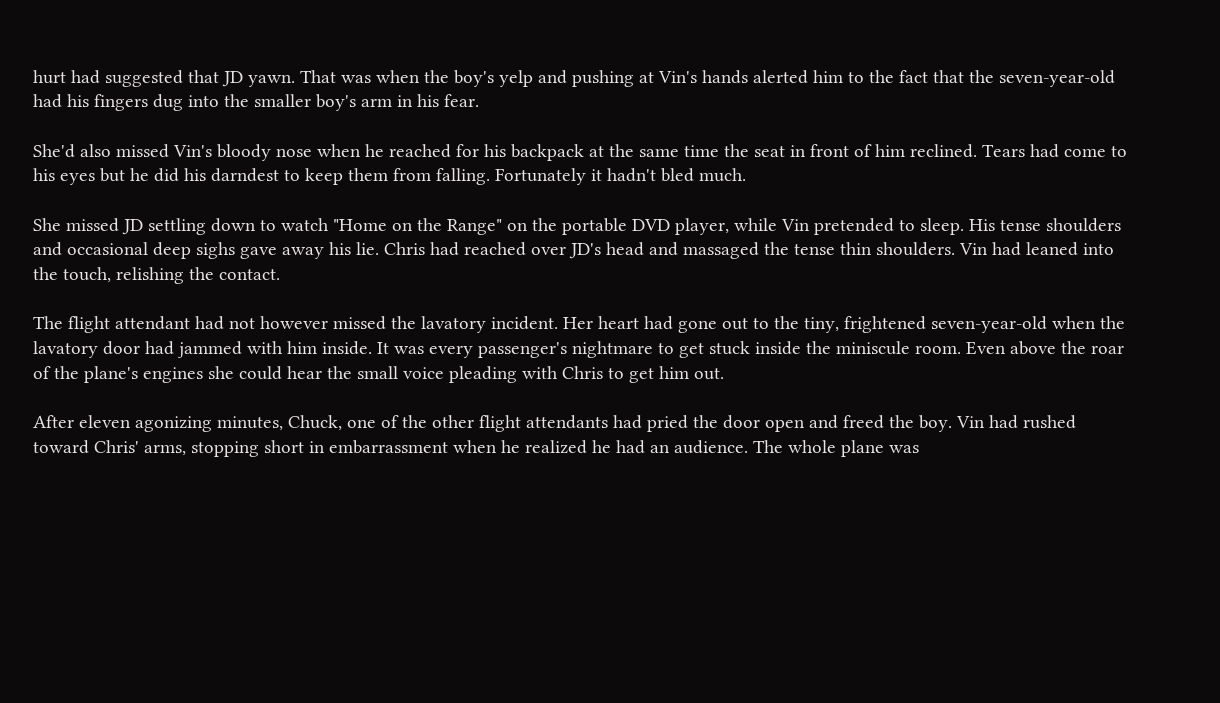hurt had suggested that JD yawn. That was when the boy's yelp and pushing at Vin's hands alerted him to the fact that the seven-year-old had his fingers dug into the smaller boy's arm in his fear.

She'd also missed Vin's bloody nose when he reached for his backpack at the same time the seat in front of him reclined. Tears had come to his eyes but he did his darndest to keep them from falling. Fortunately it hadn't bled much.

She missed JD settling down to watch "Home on the Range" on the portable DVD player, while Vin pretended to sleep. His tense shoulders and occasional deep sighs gave away his lie. Chris had reached over JD's head and massaged the tense thin shoulders. Vin had leaned into the touch, relishing the contact.

The flight attendant had not however missed the lavatory incident. Her heart had gone out to the tiny, frightened seven-year-old when the lavatory door had jammed with him inside. It was every passenger's nightmare to get stuck inside the miniscule room. Even above the roar of the plane's engines she could hear the small voice pleading with Chris to get him out.

After eleven agonizing minutes, Chuck, one of the other flight attendants had pried the door open and freed the boy. Vin had rushed toward Chris' arms, stopping short in embarrassment when he realized he had an audience. The whole plane was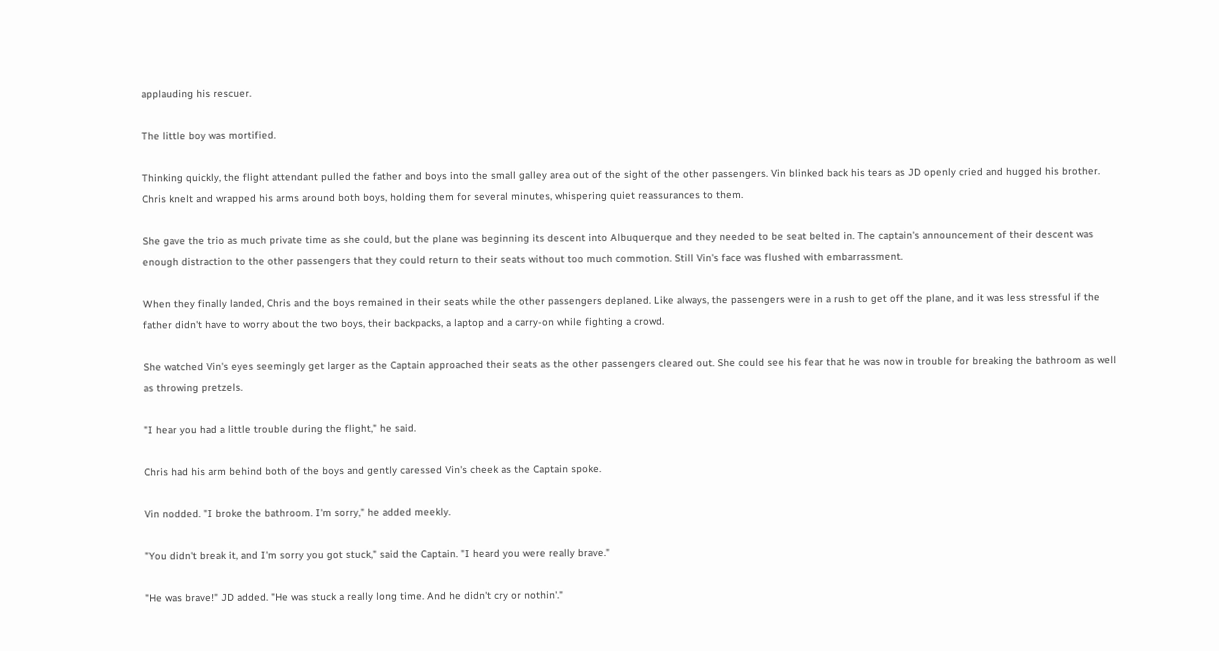applauding his rescuer.

The little boy was mortified.

Thinking quickly, the flight attendant pulled the father and boys into the small galley area out of the sight of the other passengers. Vin blinked back his tears as JD openly cried and hugged his brother. Chris knelt and wrapped his arms around both boys, holding them for several minutes, whispering quiet reassurances to them.

She gave the trio as much private time as she could, but the plane was beginning its descent into Albuquerque and they needed to be seat belted in. The captain's announcement of their descent was enough distraction to the other passengers that they could return to their seats without too much commotion. Still Vin's face was flushed with embarrassment.

When they finally landed, Chris and the boys remained in their seats while the other passengers deplaned. Like always, the passengers were in a rush to get off the plane, and it was less stressful if the father didn't have to worry about the two boys, their backpacks, a laptop and a carry-on while fighting a crowd.

She watched Vin's eyes seemingly get larger as the Captain approached their seats as the other passengers cleared out. She could see his fear that he was now in trouble for breaking the bathroom as well as throwing pretzels.

"I hear you had a little trouble during the flight," he said.

Chris had his arm behind both of the boys and gently caressed Vin's cheek as the Captain spoke.

Vin nodded. "I broke the bathroom. I'm sorry," he added meekly.

"You didn't break it, and I'm sorry you got stuck," said the Captain. "I heard you were really brave."

"He was brave!" JD added. "He was stuck a really long time. And he didn't cry or nothin'."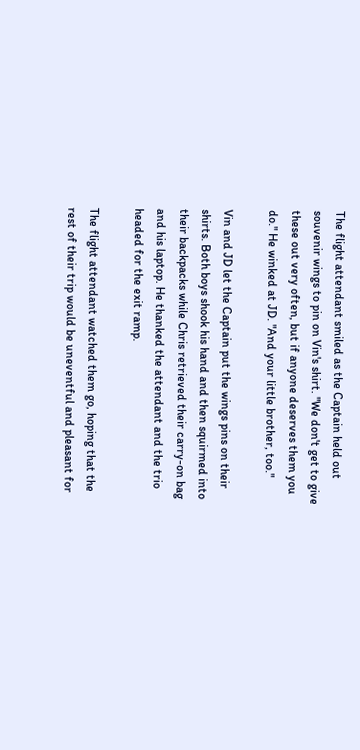The flight attendant smiled as the Captain held out souvenir wings to pin on Vin's shirt. "We don't get to give these out very often, but if anyone deserves them you do." He winked at JD. "And your little brother, too."

Vin and JD let the Captain put the wings pins on their shirts. Both boys shook his hand and then squirmed into their backpacks while Chris retrieved their carry-on bag and his laptop. He thanked the attendant and the trio headed for the exit ramp.

The flight attendant watched them go, hoping that the rest of their trip would be uneventful and pleasant for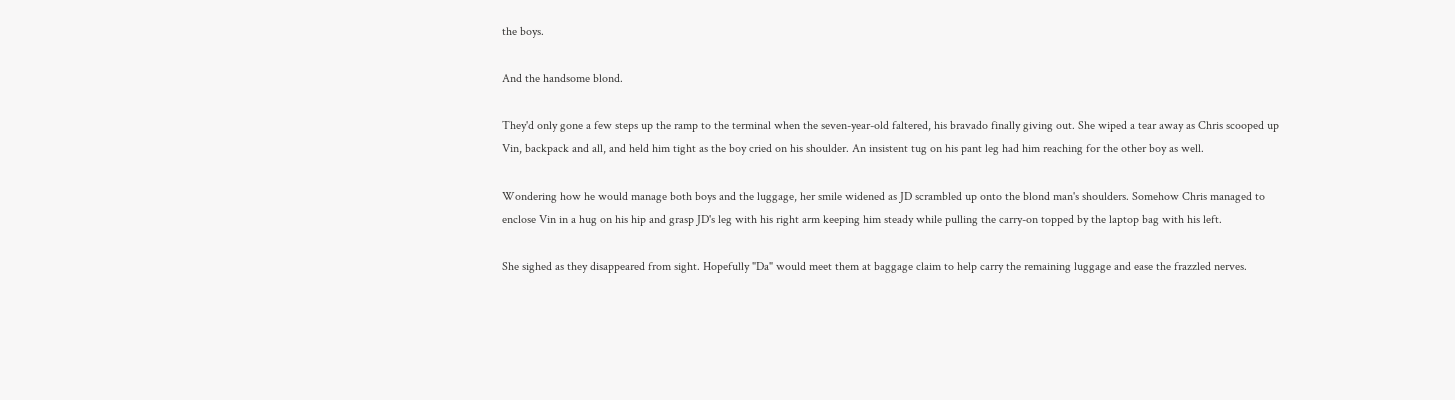the boys.

And the handsome blond.

They'd only gone a few steps up the ramp to the terminal when the seven-year-old faltered, his bravado finally giving out. She wiped a tear away as Chris scooped up Vin, backpack and all, and held him tight as the boy cried on his shoulder. An insistent tug on his pant leg had him reaching for the other boy as well.

Wondering how he would manage both boys and the luggage, her smile widened as JD scrambled up onto the blond man's shoulders. Somehow Chris managed to enclose Vin in a hug on his hip and grasp JD's leg with his right arm keeping him steady while pulling the carry-on topped by the laptop bag with his left.

She sighed as they disappeared from sight. Hopefully "Da" would meet them at baggage claim to help carry the remaining luggage and ease the frazzled nerves.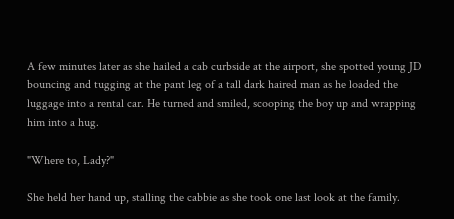A few minutes later as she hailed a cab curbside at the airport, she spotted young JD bouncing and tugging at the pant leg of a tall dark haired man as he loaded the luggage into a rental car. He turned and smiled, scooping the boy up and wrapping him into a hug.

"Where to, Lady?"

She held her hand up, stalling the cabbie as she took one last look at the family.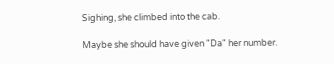Sighing, she climbed into the cab.

Maybe she should have given "Da" her number.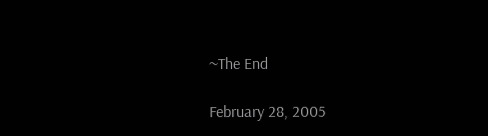~The End

February 28, 2005